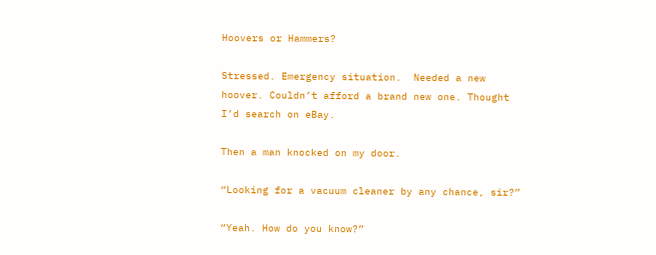Hoovers or Hammers?

Stressed. Emergency situation.  Needed a new hoover. Couldn’t afford a brand new one. Thought I’d search on eBay.

Then a man knocked on my door.

“Looking for a vacuum cleaner by any chance, sir?”

“Yeah. How do you know?”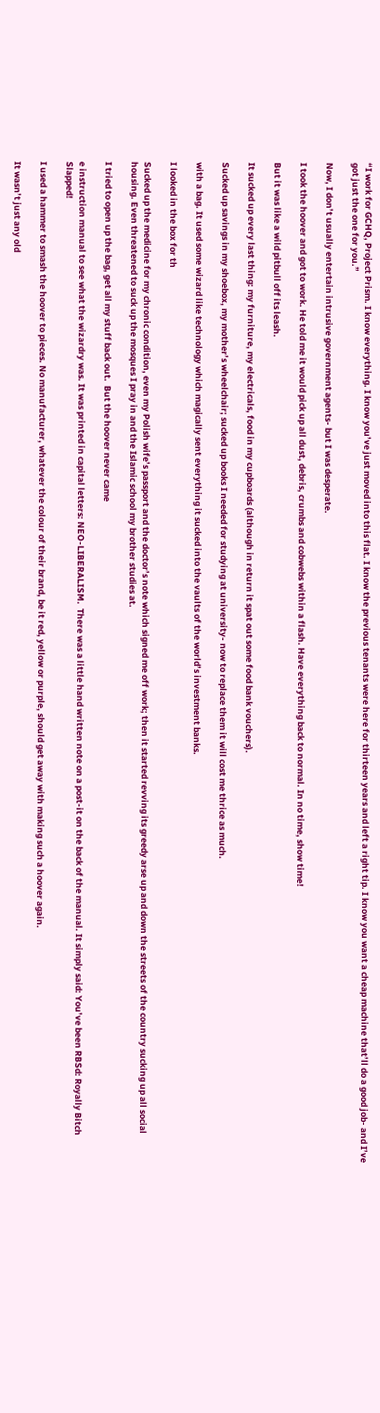“I work for GCHQ, Project Prism. I know everything. I know you’ve just moved into this flat. I know the previous tenants were here for thirteen years and left a right tip. I know you want a cheap machine that’ll do a good job- and I’ve got just the one for you.”

Now, I don’t usually entertain intrusive government agents- but I was desperate.

I took the hoover and got to work. He told me it would pick up all dust, debris, crumbs and cobwebs within a flash. Have everything back to normal. In no time, show time!

But it was like a wild pitbull off its leash.

It sucked up every last thing: my furniture, my electricals, food in my cupboards (although in return it spat out some food bank vouchers).

Sucked up savings in my shoebox, my mother’s wheelchair; sucked up books I needed for studying at university- now to replace them it will cost me thrice as much.

with a bag. It used some wizard like technology which magically sent everything it sucked into the vaults of the world’s investment banks.

I looked in the box for th

Sucked up the medicine for my chronic condition, even my Polish wife’s passport and the doctor’s note which signed me off work; then it started revving its greedy arse up and down the streets of the country sucking up all social housing. Even threatened to suck up the mosques I pray in and the Islamic school my brother studies at.

I tried to open up the bag, get all my stuff back out.  But the hoover never came

e instruction manual to see what the wizardry was. It was printed in capital letters: NEO-LIBERALISM.  There was a little hand written note on a post-it on the back of the manual. It simply said: You’ve been RBSd: Royally Bitch Slapped!

I used a hammer to smash the hoover to pieces. No manufacturer, whatever the colour of their brand, be it red, yellow or purple, should get away with making such a hoover again.

It wasn’t just any old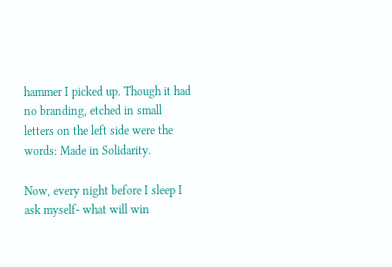hammer I picked up. Though it had no branding, etched in small letters on the left side were the words: Made in Solidarity.

Now, every night before I sleep I ask myself- what will win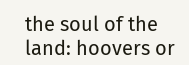the soul of the land: hoovers or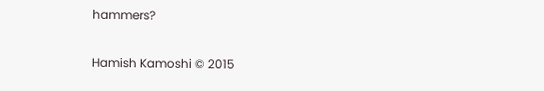hammers?

Hamish Kamoshi © 2015